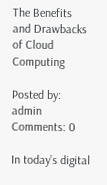The Benefits and Drawbacks of Cloud Computing

Posted by: admin Comments: 0

In today’s digital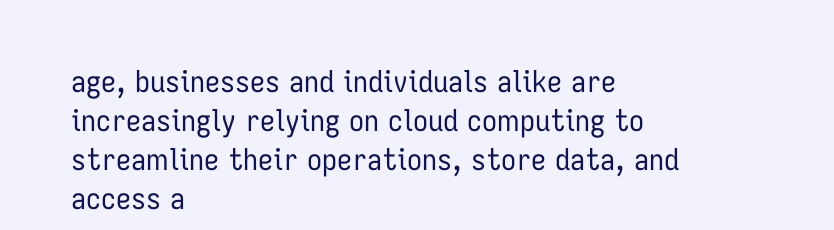age, businesses and individuals alike are increasingly relying on cloud computing to streamline their operations, store data, and access a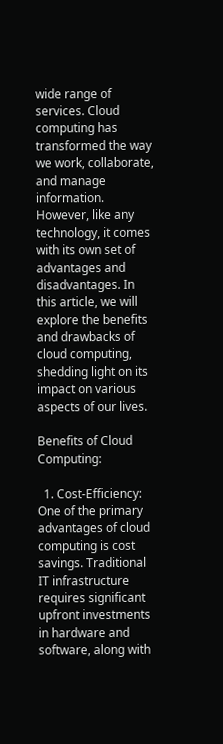wide range of services. Cloud computing has transformed the way we work, collaborate, and manage information. However, like any technology, it comes with its own set of advantages and disadvantages. In this article, we will explore the benefits and drawbacks of cloud computing, shedding light on its impact on various aspects of our lives.

Benefits of Cloud Computing:

  1. Cost-Efficiency: One of the primary advantages of cloud computing is cost savings. Traditional IT infrastructure requires significant upfront investments in hardware and software, along with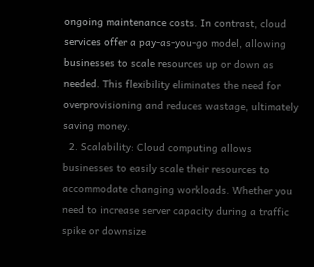ongoing maintenance costs. In contrast, cloud services offer a pay-as-you-go model, allowing businesses to scale resources up or down as needed. This flexibility eliminates the need for overprovisioning and reduces wastage, ultimately saving money.
  2. Scalability: Cloud computing allows businesses to easily scale their resources to accommodate changing workloads. Whether you need to increase server capacity during a traffic spike or downsize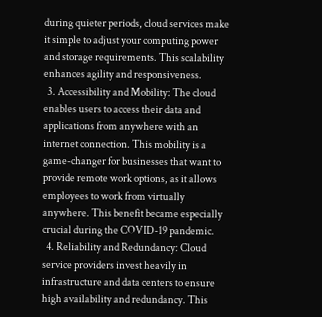during quieter periods, cloud services make it simple to adjust your computing power and storage requirements. This scalability enhances agility and responsiveness.
  3. Accessibility and Mobility: The cloud enables users to access their data and applications from anywhere with an internet connection. This mobility is a game-changer for businesses that want to provide remote work options, as it allows employees to work from virtually anywhere. This benefit became especially crucial during the COVID-19 pandemic.
  4. Reliability and Redundancy: Cloud service providers invest heavily in infrastructure and data centers to ensure high availability and redundancy. This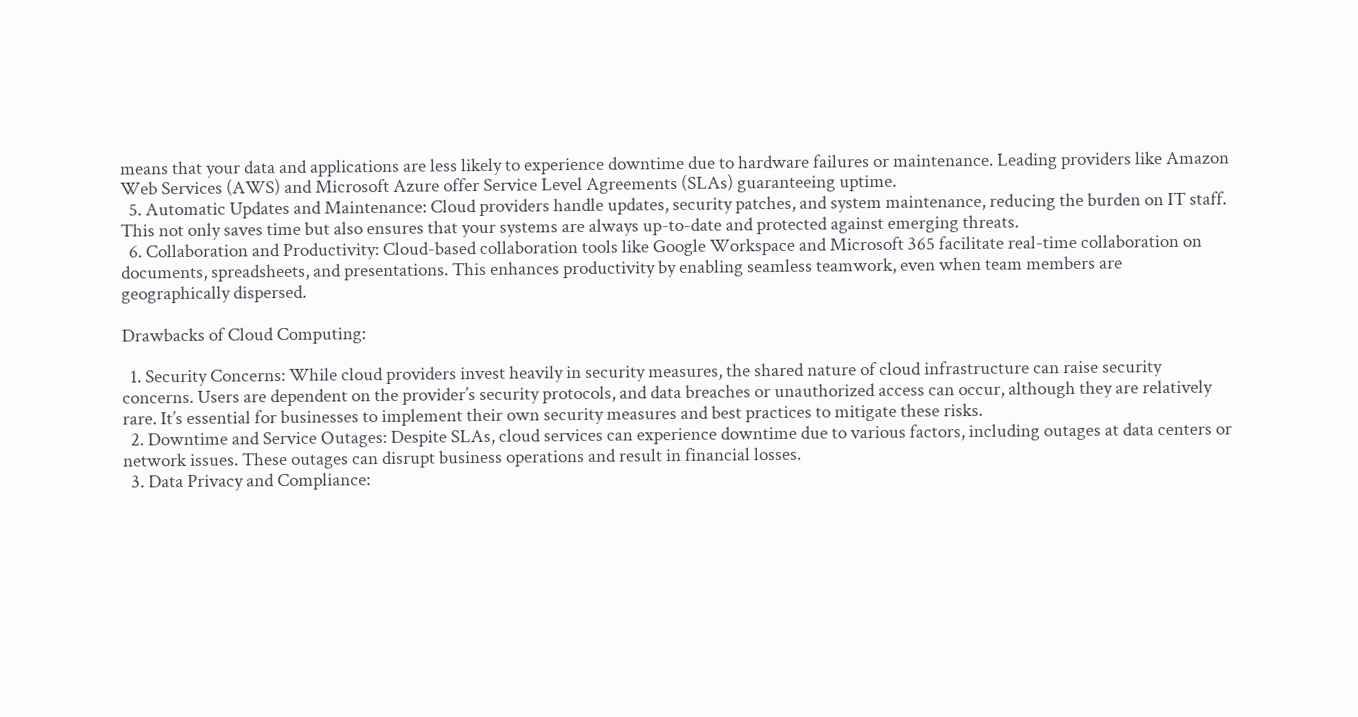means that your data and applications are less likely to experience downtime due to hardware failures or maintenance. Leading providers like Amazon Web Services (AWS) and Microsoft Azure offer Service Level Agreements (SLAs) guaranteeing uptime.
  5. Automatic Updates and Maintenance: Cloud providers handle updates, security patches, and system maintenance, reducing the burden on IT staff. This not only saves time but also ensures that your systems are always up-to-date and protected against emerging threats.
  6. Collaboration and Productivity: Cloud-based collaboration tools like Google Workspace and Microsoft 365 facilitate real-time collaboration on documents, spreadsheets, and presentations. This enhances productivity by enabling seamless teamwork, even when team members are geographically dispersed.

Drawbacks of Cloud Computing:

  1. Security Concerns: While cloud providers invest heavily in security measures, the shared nature of cloud infrastructure can raise security concerns. Users are dependent on the provider’s security protocols, and data breaches or unauthorized access can occur, although they are relatively rare. It’s essential for businesses to implement their own security measures and best practices to mitigate these risks.
  2. Downtime and Service Outages: Despite SLAs, cloud services can experience downtime due to various factors, including outages at data centers or network issues. These outages can disrupt business operations and result in financial losses.
  3. Data Privacy and Compliance: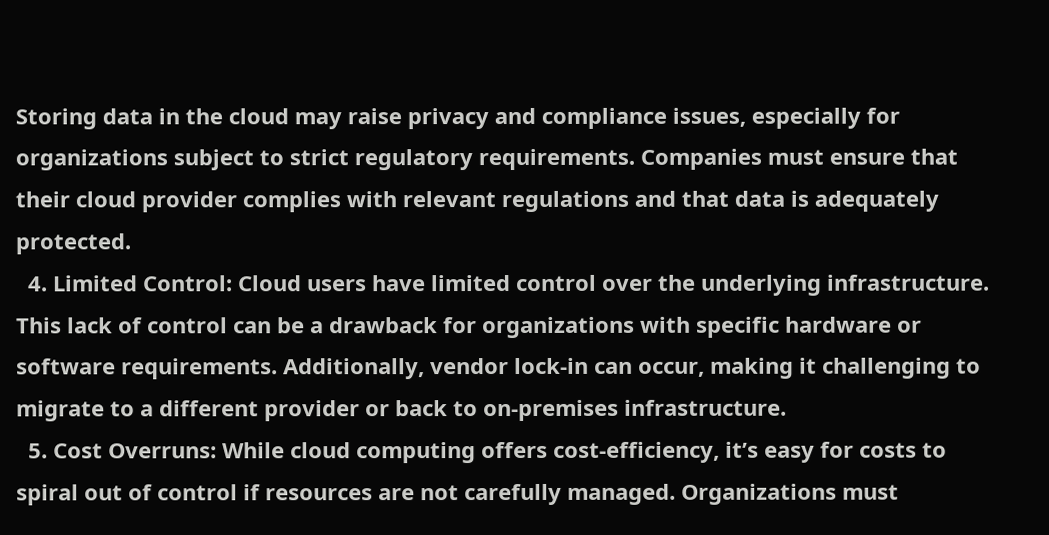Storing data in the cloud may raise privacy and compliance issues, especially for organizations subject to strict regulatory requirements. Companies must ensure that their cloud provider complies with relevant regulations and that data is adequately protected.
  4. Limited Control: Cloud users have limited control over the underlying infrastructure. This lack of control can be a drawback for organizations with specific hardware or software requirements. Additionally, vendor lock-in can occur, making it challenging to migrate to a different provider or back to on-premises infrastructure.
  5. Cost Overruns: While cloud computing offers cost-efficiency, it’s easy for costs to spiral out of control if resources are not carefully managed. Organizations must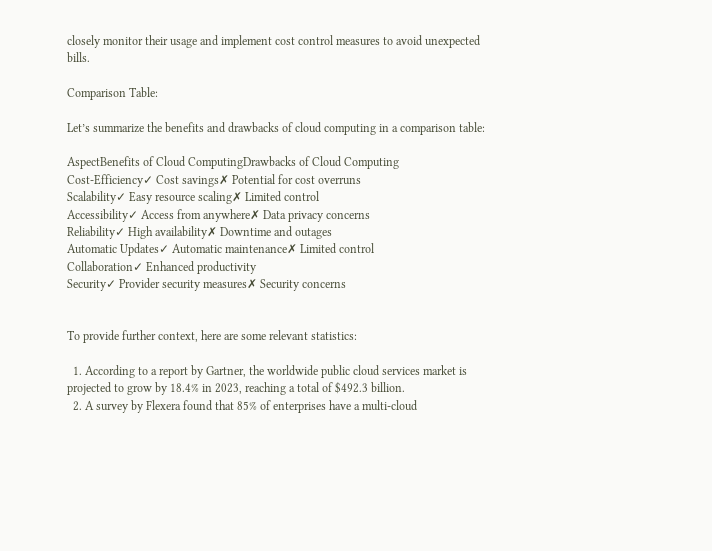closely monitor their usage and implement cost control measures to avoid unexpected bills.

Comparison Table:

Let’s summarize the benefits and drawbacks of cloud computing in a comparison table:

AspectBenefits of Cloud ComputingDrawbacks of Cloud Computing
Cost-Efficiency✓ Cost savings✗ Potential for cost overruns
Scalability✓ Easy resource scaling✗ Limited control
Accessibility✓ Access from anywhere✗ Data privacy concerns
Reliability✓ High availability✗ Downtime and outages
Automatic Updates✓ Automatic maintenance✗ Limited control
Collaboration✓ Enhanced productivity
Security✓ Provider security measures✗ Security concerns


To provide further context, here are some relevant statistics:

  1. According to a report by Gartner, the worldwide public cloud services market is projected to grow by 18.4% in 2023, reaching a total of $492.3 billion.
  2. A survey by Flexera found that 85% of enterprises have a multi-cloud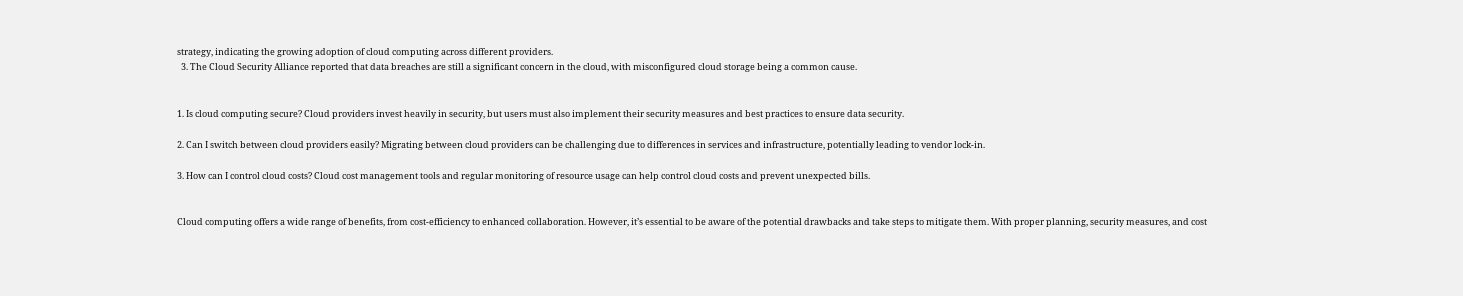strategy, indicating the growing adoption of cloud computing across different providers.
  3. The Cloud Security Alliance reported that data breaches are still a significant concern in the cloud, with misconfigured cloud storage being a common cause.


1. Is cloud computing secure? Cloud providers invest heavily in security, but users must also implement their security measures and best practices to ensure data security.

2. Can I switch between cloud providers easily? Migrating between cloud providers can be challenging due to differences in services and infrastructure, potentially leading to vendor lock-in.

3. How can I control cloud costs? Cloud cost management tools and regular monitoring of resource usage can help control cloud costs and prevent unexpected bills.


Cloud computing offers a wide range of benefits, from cost-efficiency to enhanced collaboration. However, it’s essential to be aware of the potential drawbacks and take steps to mitigate them. With proper planning, security measures, and cost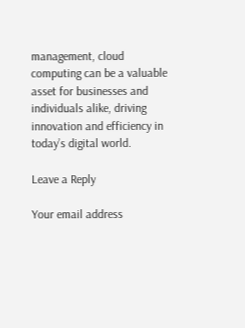management, cloud computing can be a valuable asset for businesses and individuals alike, driving innovation and efficiency in today’s digital world.

Leave a Reply

Your email address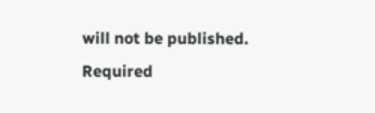will not be published. Required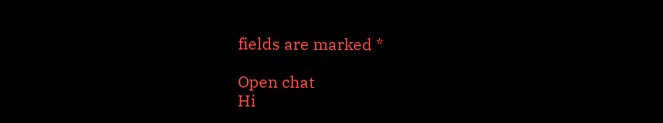fields are marked *

Open chat
Hi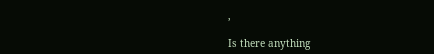,

Is there anything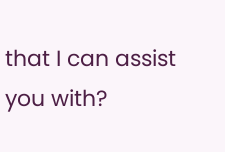that I can assist you with?